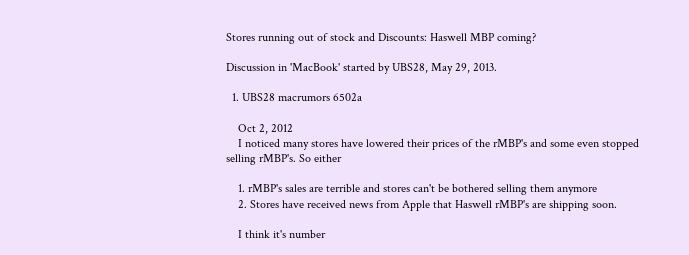Stores running out of stock and Discounts: Haswell MBP coming?

Discussion in 'MacBook' started by UBS28, May 29, 2013.

  1. UBS28 macrumors 6502a

    Oct 2, 2012
    I noticed many stores have lowered their prices of the rMBP's and some even stopped selling rMBP's. So either

    1. rMBP's sales are terrible and stores can't be bothered selling them anymore
    2. Stores have received news from Apple that Haswell rMBP's are shipping soon.

    I think it's number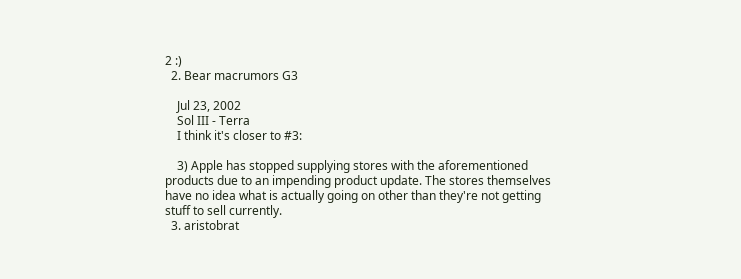2 :)
  2. Bear macrumors G3

    Jul 23, 2002
    Sol III - Terra
    I think it's closer to #3:

    3) Apple has stopped supplying stores with the aforementioned products due to an impending product update. The stores themselves have no idea what is actually going on other than they're not getting stuff to sell currently.
  3. aristobrat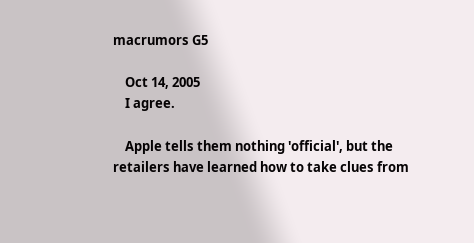macrumors G5

    Oct 14, 2005
    I agree.

    Apple tells them nothing 'official', but the retailers have learned how to take clues from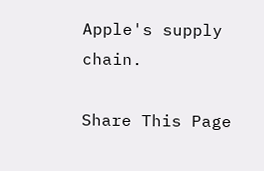Apple's supply chain.

Share This Page